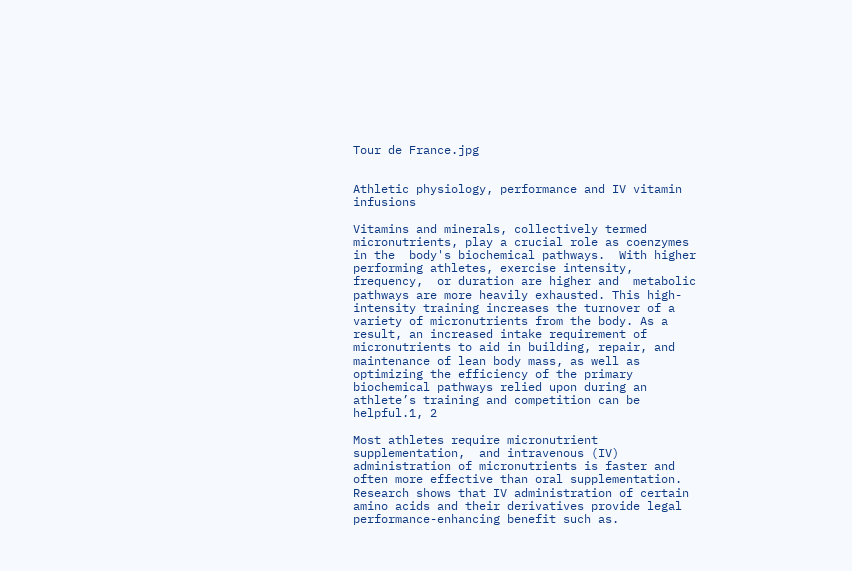Tour de France.jpg


Athletic physiology, performance and IV vitamin infusions

Vitamins and minerals, collectively termed micronutrients, play a crucial role as coenzymes in the  body's biochemical pathways.  With higher performing athletes, exercise intensity, frequency,  or duration are higher and  metabolic pathways are more heavily exhausted. This high-intensity training increases the turnover of a variety of micronutrients from the body. As a result, an increased intake requirement of micronutrients to aid in building, repair, and maintenance of lean body mass, as well as optimizing the efficiency of the primary biochemical pathways relied upon during an athlete’s training and competition can be helpful.1, 2

Most athletes require micronutrient supplementation,  and intravenous (IV) administration of micronutrients is faster and often more effective than oral supplementation. Research shows that IV administration of certain amino acids and their derivatives provide legal performance-enhancing benefit such as.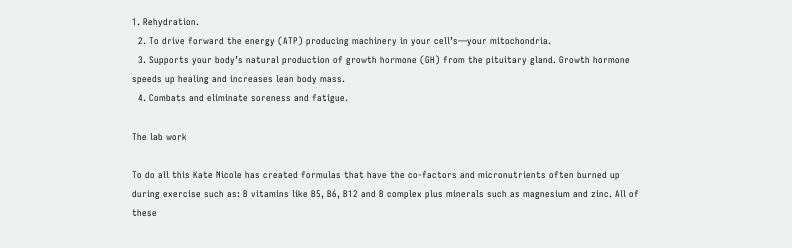1. Rehydration.
  2. To drive forward the energy (ATP) producing machinery in your cell’s—your mitochondria.
  3. Supports your body’s natural production of growth hormone (GH) from the pituitary gland. Growth hormone speeds up healing and increases lean body mass.
  4. Combats and eliminate soreness and fatigue.

The lab work

To do all this Kate Nicole has created formulas that have the co-factors and micronutrients often burned up during exercise such as: B vitamins like B5, B6, B12 and B complex plus minerals such as magnesium and zinc. All of these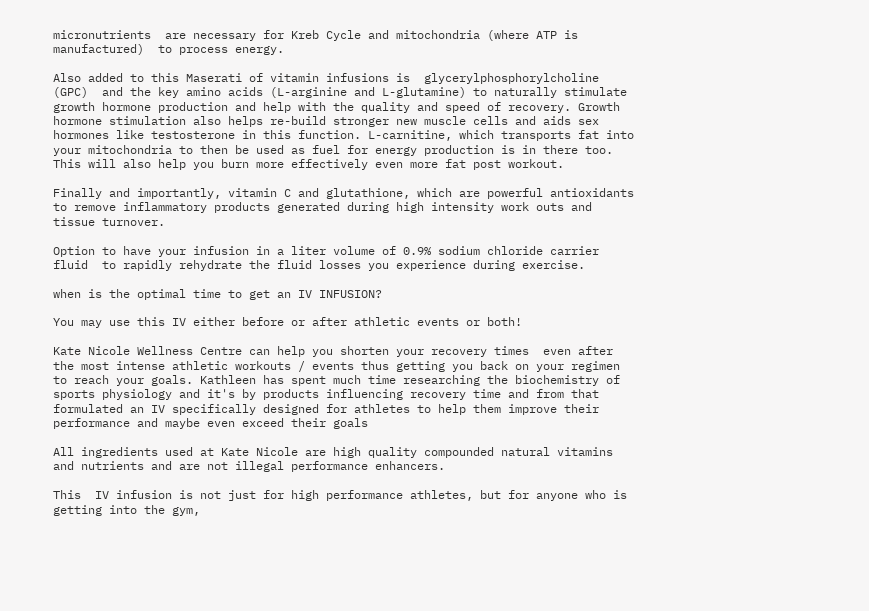micronutrients  are necessary for Kreb Cycle and mitochondria (where ATP is manufactured)  to process energy.

Also added to this Maserati of vitamin infusions is  glycerylphosphorylcholine (GPC)  and the key amino acids (L-arginine and L-glutamine) to naturally stimulate growth hormone production and help with the quality and speed of recovery. Growth hormone stimulation also helps re-build stronger new muscle cells and aids sex hormones like testosterone in this function. L-carnitine, which transports fat into your mitochondria to then be used as fuel for energy production is in there too. This will also help you burn more effectively even more fat post workout.

Finally and importantly, vitamin C and glutathione, which are powerful antioxidants to remove inflammatory products generated during high intensity work outs and tissue turnover.

Option to have your infusion in a liter volume of 0.9% sodium chloride carrier fluid  to rapidly rehydrate the fluid losses you experience during exercise.

when is the optimal time to get an IV INFUSION?

You may use this IV either before or after athletic events or both!

Kate Nicole Wellness Centre can help you shorten your recovery times  even after the most intense athletic workouts / events thus getting you back on your regimen to reach your goals. Kathleen has spent much time researching the biochemistry of sports physiology and it's by products influencing recovery time and from that formulated an IV specifically designed for athletes to help them improve their performance and maybe even exceed their goals

All ingredients used at Kate Nicole are high quality compounded natural vitamins and nutrients and are not illegal performance enhancers.

This  IV infusion is not just for high performance athletes, but for anyone who is getting into the gym,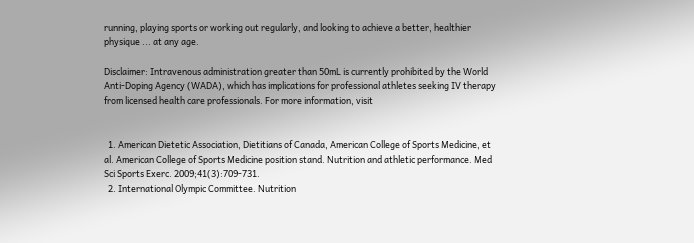running, playing sports or working out regularly, and looking to achieve a better, healthier physique ... at any age.

Disclaimer: Intravenous administration greater than 50mL is currently prohibited by the World Anti-Doping Agency (WADA), which has implications for professional athletes seeking IV therapy from licensed health care professionals. For more information, visit


  1. American Dietetic Association, Dietitians of Canada, American College of Sports Medicine, et al. American College of Sports Medicine position stand. Nutrition and athletic performance. Med Sci Sports Exerc. 2009;41(3):709-731.
  2. International Olympic Committee. Nutrition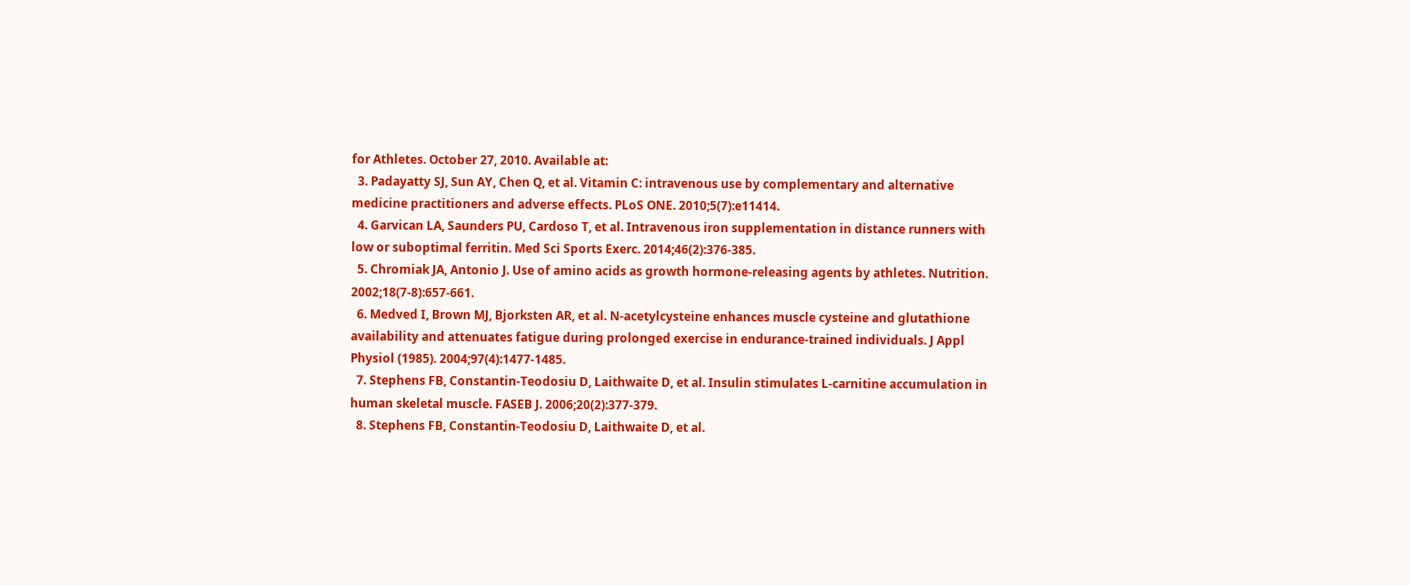for Athletes. October 27, 2010. Available at:
  3. Padayatty SJ, Sun AY, Chen Q, et al. Vitamin C: intravenous use by complementary and alternative medicine practitioners and adverse effects. PLoS ONE. 2010;5(7):e11414.
  4. Garvican LA, Saunders PU, Cardoso T, et al. Intravenous iron supplementation in distance runners with low or suboptimal ferritin. Med Sci Sports Exerc. 2014;46(2):376-385.
  5. Chromiak JA, Antonio J. Use of amino acids as growth hormone-releasing agents by athletes. Nutrition. 2002;18(7-8):657-661.
  6. Medved I, Brown MJ, Bjorksten AR, et al. N-acetylcysteine enhances muscle cysteine and glutathione availability and attenuates fatigue during prolonged exercise in endurance-trained individuals. J Appl Physiol (1985). 2004;97(4):1477-1485.
  7. Stephens FB, Constantin-Teodosiu D, Laithwaite D, et al. Insulin stimulates L-carnitine accumulation in human skeletal muscle. FASEB J. 2006;20(2):377-379.
  8. Stephens FB, Constantin-Teodosiu D, Laithwaite D, et al.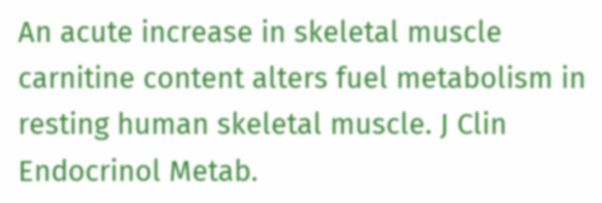An acute increase in skeletal muscle carnitine content alters fuel metabolism in resting human skeletal muscle. J Clin Endocrinol Metab.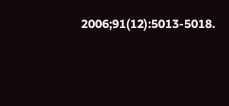2006;91(12):5013-5018.